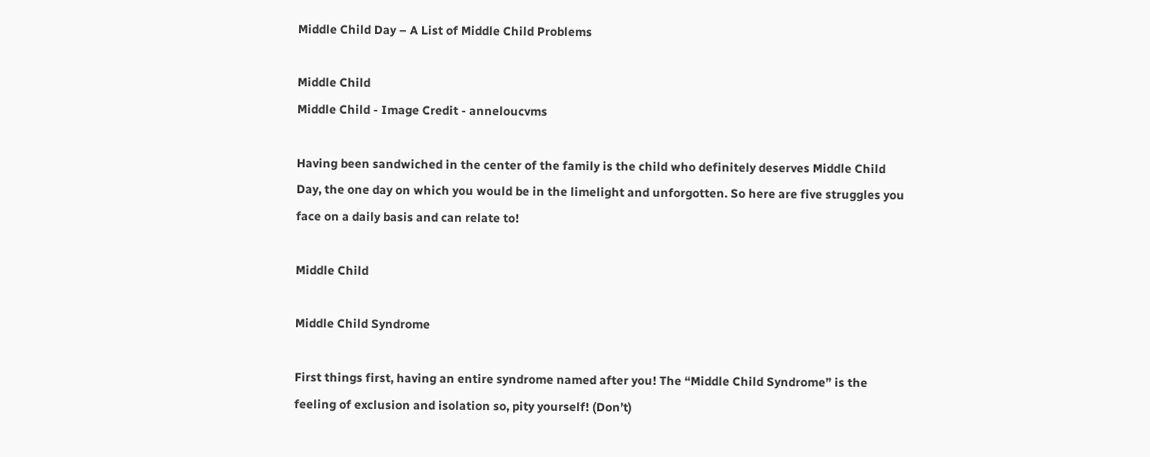Middle Child Day – A List of Middle Child Problems

Middle Child
Middle Child - Image Credit - anneloucvms

Having been sandwiched in the center of the family is the child who definitely deserves Middle Child Day, the one day on which you would be in the limelight and unforgotten. So here are five struggles you face on a daily basis and can relate to!

Middle Child

Middle Child Syndrome

First things first, having an entire syndrome named after you! The “Middle Child Syndrome” is the feeling of exclusion and isolation so, pity yourself! (Don’t)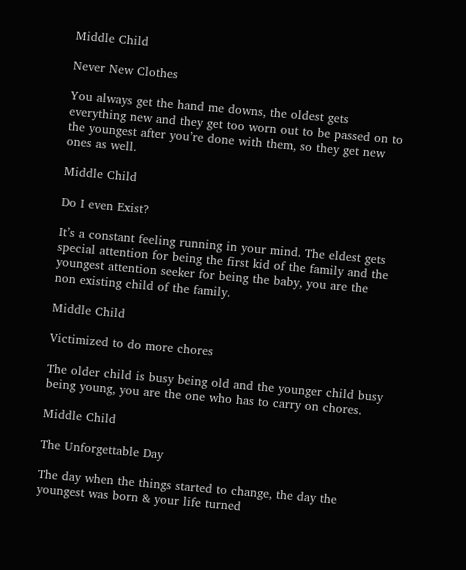Middle Child

Never New Clothes

You always get the hand me downs, the oldest gets everything new and they get too worn out to be passed on to the youngest after you’re done with them, so they get new ones as well.

Middle Child

Do I even Exist?

It’s a constant feeling running in your mind. The eldest gets special attention for being the first kid of the family and the youngest attention seeker for being the baby, you are the non existing child of the family.

Middle Child

Victimized to do more chores

The older child is busy being old and the younger child busy being young, you are the one who has to carry on chores.

Middle Child

The Unforgettable Day

The day when the things started to change, the day the youngest was born & your life turned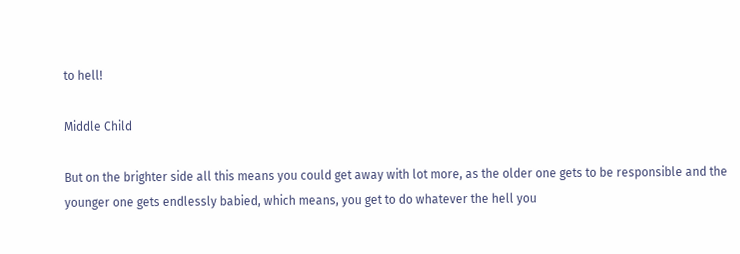to hell!

Middle Child

But on the brighter side all this means you could get away with lot more, as the older one gets to be responsible and the younger one gets endlessly babied, which means, you get to do whatever the hell you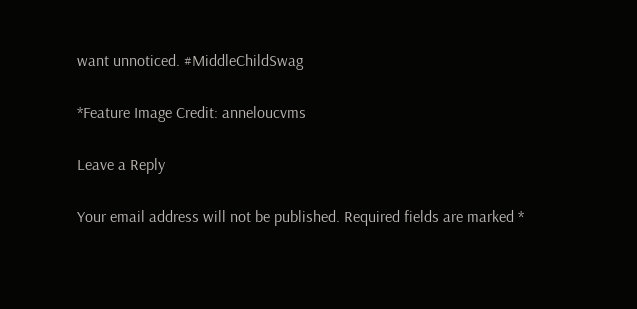want unnoticed. #MiddleChildSwag

*Feature Image Credit: anneloucvms

Leave a Reply

Your email address will not be published. Required fields are marked *